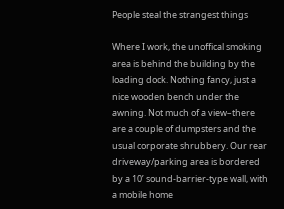People steal the strangest things

Where I work, the unoffical smoking area is behind the building by the loading dock. Nothing fancy, just a nice wooden bench under the awning. Not much of a view–there are a couple of dumpsters and the usual corporate shrubbery. Our rear driveway/parking area is bordered by a 10’ sound-barrier-type wall, with a mobile home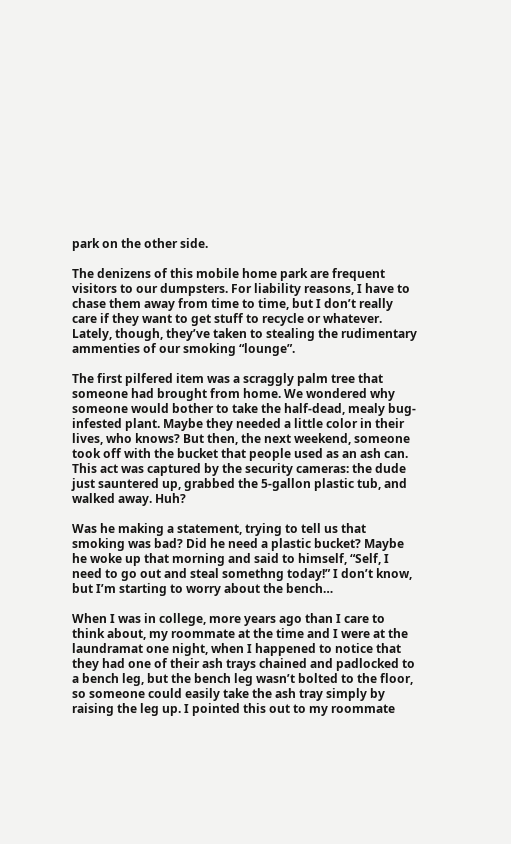park on the other side.

The denizens of this mobile home park are frequent visitors to our dumpsters. For liability reasons, I have to chase them away from time to time, but I don’t really care if they want to get stuff to recycle or whatever. Lately, though, they’ve taken to stealing the rudimentary ammenties of our smoking “lounge”.

The first pilfered item was a scraggly palm tree that someone had brought from home. We wondered why someone would bother to take the half-dead, mealy bug-infested plant. Maybe they needed a little color in their lives, who knows? But then, the next weekend, someone took off with the bucket that people used as an ash can. This act was captured by the security cameras: the dude just sauntered up, grabbed the 5-gallon plastic tub, and walked away. Huh?

Was he making a statement, trying to tell us that smoking was bad? Did he need a plastic bucket? Maybe he woke up that morning and said to himself, “Self, I need to go out and steal somethng today!” I don’t know, but I’m starting to worry about the bench…

When I was in college, more years ago than I care to think about, my roommate at the time and I were at the laundramat one night, when I happened to notice that they had one of their ash trays chained and padlocked to a bench leg, but the bench leg wasn’t bolted to the floor, so someone could easily take the ash tray simply by raising the leg up. I pointed this out to my roommate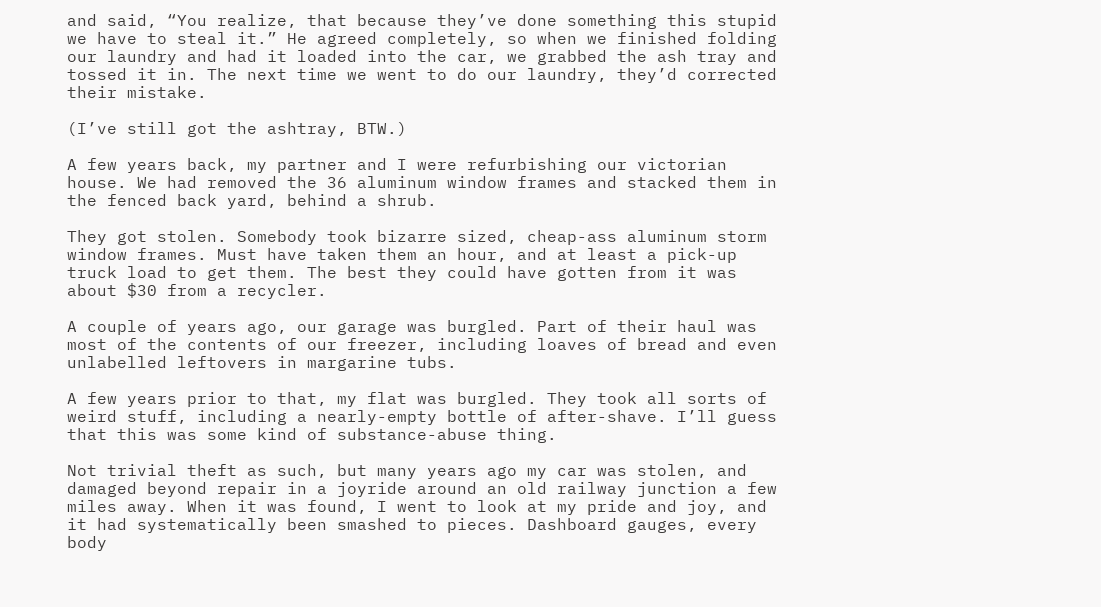and said, “You realize, that because they’ve done something this stupid we have to steal it.” He agreed completely, so when we finished folding our laundry and had it loaded into the car, we grabbed the ash tray and tossed it in. The next time we went to do our laundry, they’d corrected their mistake.

(I’ve still got the ashtray, BTW.)

A few years back, my partner and I were refurbishing our victorian house. We had removed the 36 aluminum window frames and stacked them in the fenced back yard, behind a shrub.

They got stolen. Somebody took bizarre sized, cheap-ass aluminum storm window frames. Must have taken them an hour, and at least a pick-up truck load to get them. The best they could have gotten from it was about $30 from a recycler.

A couple of years ago, our garage was burgled. Part of their haul was most of the contents of our freezer, including loaves of bread and even unlabelled leftovers in margarine tubs.

A few years prior to that, my flat was burgled. They took all sorts of weird stuff, including a nearly-empty bottle of after-shave. I’ll guess that this was some kind of substance-abuse thing.

Not trivial theft as such, but many years ago my car was stolen, and damaged beyond repair in a joyride around an old railway junction a few miles away. When it was found, I went to look at my pride and joy, and it had systematically been smashed to pieces. Dashboard gauges, every body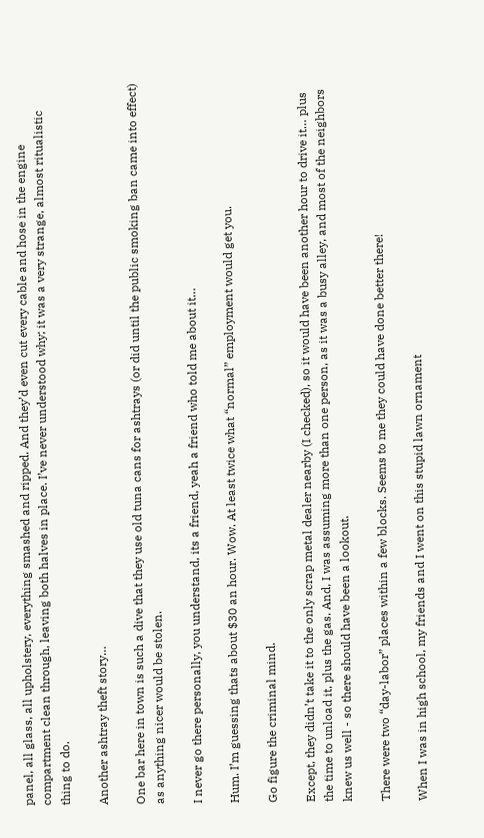panel, all glass, all upholstery, everything smashed and ripped. And they’d even cut every cable and hose in the engine compartment clean through, leaving both halves in place. I’ve never understood why; it was a very strange, almost ritualistic thing to do.

Another ashtray theft story…

One bar here in town is such a dive that they use old tuna cans for ashtrays (or did until the public smoking ban came into effect) as anything nicer would be stolen.

I never go there personally, you understand, its a friend, yeah a friend who told me about it…

Hum. I’m guessing thats about $30 an hour. Wow. At least twice what “normal” employment would get you.

Go figure the criminal mind.

Except, they didn’t take it to the only scrap metal dealer nearby (I checked), so it would have been another hour to drive it… plus the time to unload it, plus the gas. And, I was assuming more than one person, as it was a busy alley, and most of the neighbors knew us well - so there should have been a lookout.

There were two “day-labor” places within a few blocks. Seems to me they could have done better there!

When I was in high school, my friends and I went on this stupid lawn ornament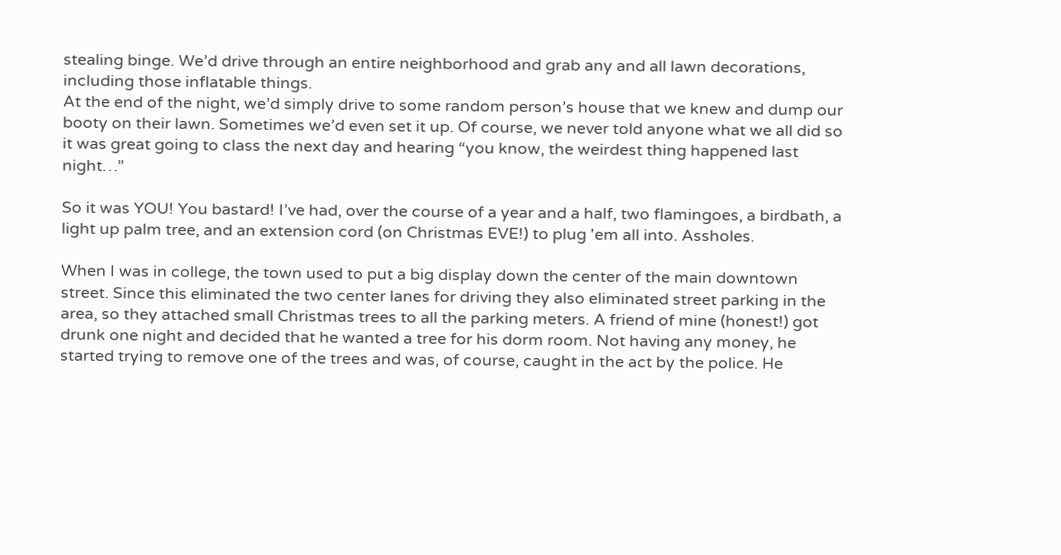stealing binge. We’d drive through an entire neighborhood and grab any and all lawn decorations, including those inflatable things.
At the end of the night, we’d simply drive to some random person’s house that we knew and dump our booty on their lawn. Sometimes we’d even set it up. Of course, we never told anyone what we all did so it was great going to class the next day and hearing “you know, the weirdest thing happened last night…”

So it was YOU! You bastard! I’ve had, over the course of a year and a half, two flamingoes, a birdbath, a light up palm tree, and an extension cord (on Christmas EVE!) to plug 'em all into. Assholes.

When I was in college, the town used to put a big display down the center of the main downtown street. Since this eliminated the two center lanes for driving they also eliminated street parking in the area, so they attached small Christmas trees to all the parking meters. A friend of mine (honest!) got drunk one night and decided that he wanted a tree for his dorm room. Not having any money, he started trying to remove one of the trees and was, of course, caught in the act by the police. He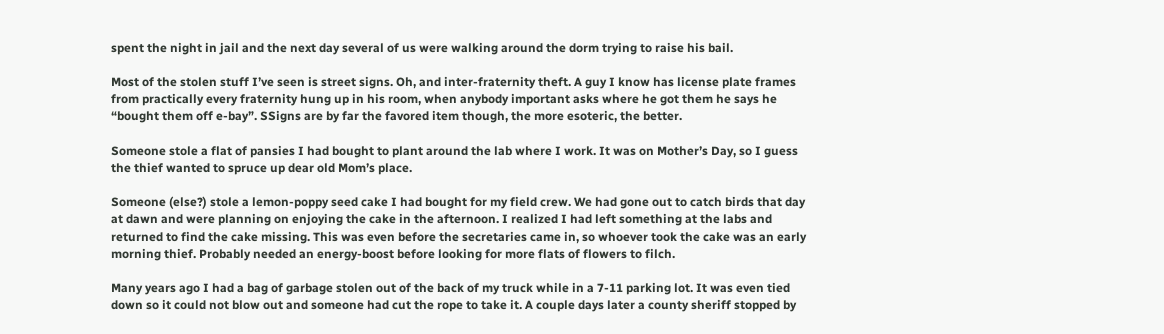spent the night in jail and the next day several of us were walking around the dorm trying to raise his bail.

Most of the stolen stuff I’ve seen is street signs. Oh, and inter-fraternity theft. A guy I know has license plate frames from practically every fraternity hung up in his room, when anybody important asks where he got them he says he “bought them off e-bay”. SSigns are by far the favored item though, the more esoteric, the better.

Someone stole a flat of pansies I had bought to plant around the lab where I work. It was on Mother’s Day, so I guess the thief wanted to spruce up dear old Mom’s place.

Someone (else?) stole a lemon-poppy seed cake I had bought for my field crew. We had gone out to catch birds that day at dawn and were planning on enjoying the cake in the afternoon. I realized I had left something at the labs and returned to find the cake missing. This was even before the secretaries came in, so whoever took the cake was an early morning thief. Probably needed an energy-boost before looking for more flats of flowers to filch.

Many years ago I had a bag of garbage stolen out of the back of my truck while in a 7-11 parking lot. It was even tied down so it could not blow out and someone had cut the rope to take it. A couple days later a county sheriff stopped by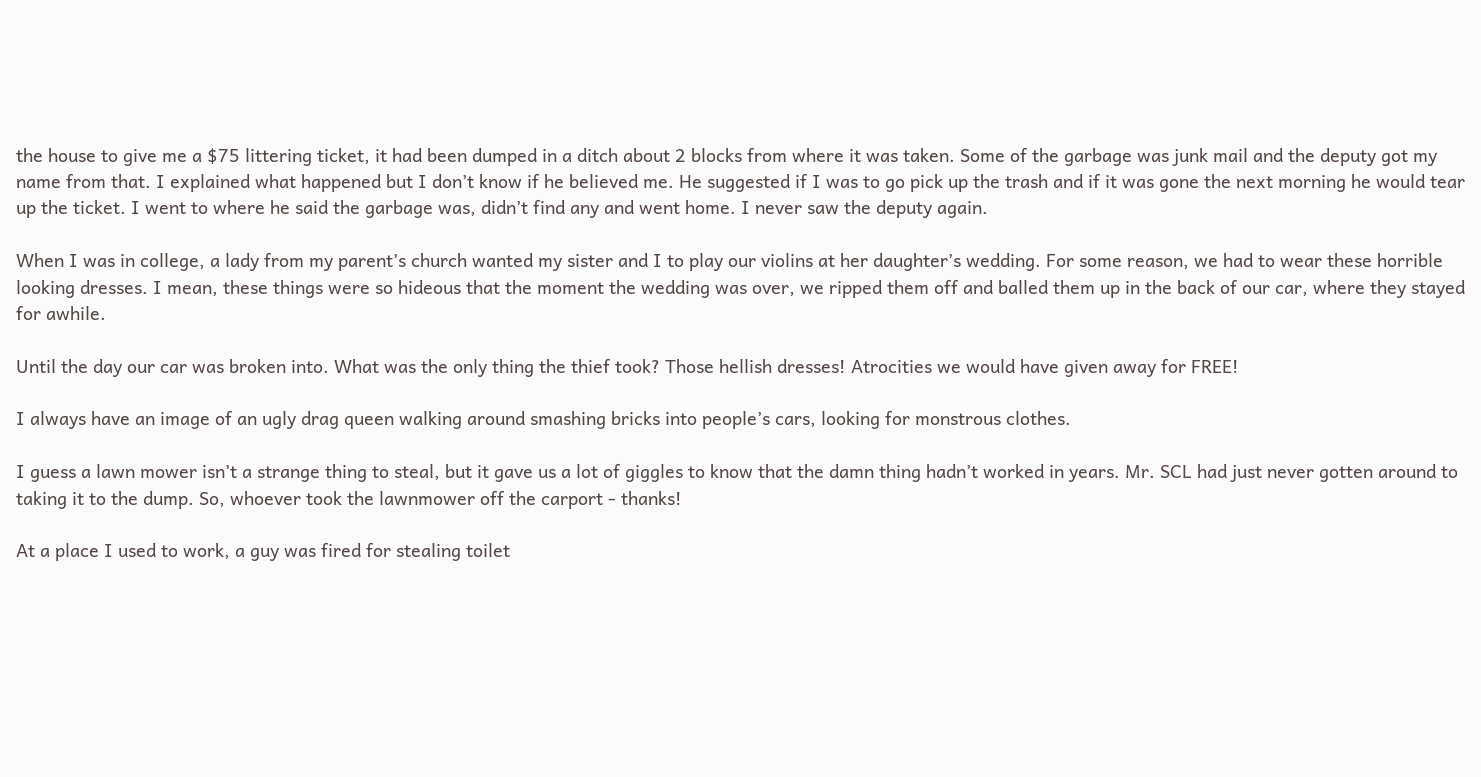the house to give me a $75 littering ticket, it had been dumped in a ditch about 2 blocks from where it was taken. Some of the garbage was junk mail and the deputy got my name from that. I explained what happened but I don’t know if he believed me. He suggested if I was to go pick up the trash and if it was gone the next morning he would tear up the ticket. I went to where he said the garbage was, didn’t find any and went home. I never saw the deputy again.

When I was in college, a lady from my parent’s church wanted my sister and I to play our violins at her daughter’s wedding. For some reason, we had to wear these horrible looking dresses. I mean, these things were so hideous that the moment the wedding was over, we ripped them off and balled them up in the back of our car, where they stayed for awhile.

Until the day our car was broken into. What was the only thing the thief took? Those hellish dresses! Atrocities we would have given away for FREE!

I always have an image of an ugly drag queen walking around smashing bricks into people’s cars, looking for monstrous clothes.

I guess a lawn mower isn’t a strange thing to steal, but it gave us a lot of giggles to know that the damn thing hadn’t worked in years. Mr. SCL had just never gotten around to taking it to the dump. So, whoever took the lawnmower off the carport - thanks!

At a place I used to work, a guy was fired for stealing toilet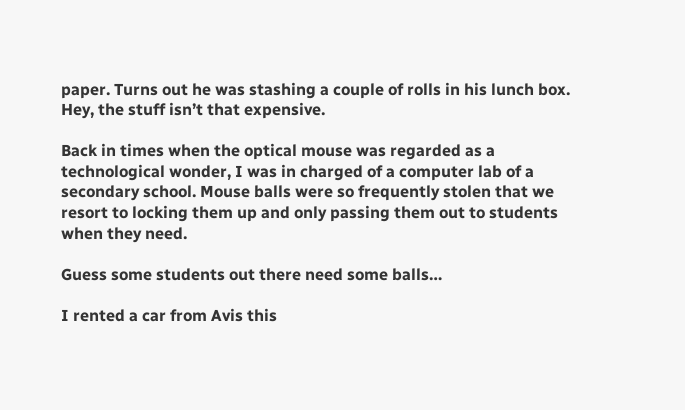paper. Turns out he was stashing a couple of rolls in his lunch box. Hey, the stuff isn’t that expensive.

Back in times when the optical mouse was regarded as a technological wonder, I was in charged of a computer lab of a secondary school. Mouse balls were so frequently stolen that we resort to locking them up and only passing them out to students when they need.

Guess some students out there need some balls…

I rented a car from Avis this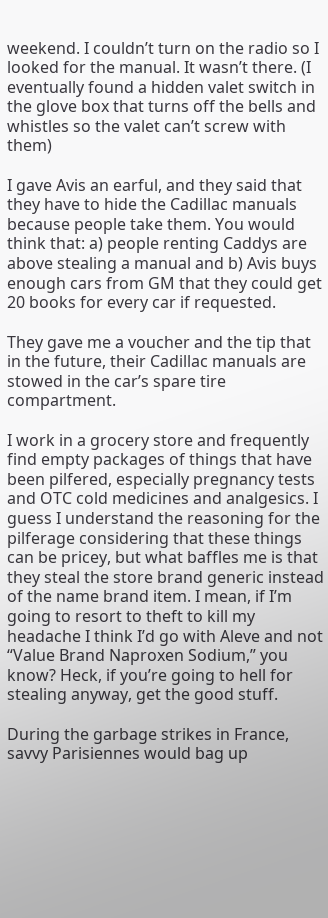weekend. I couldn’t turn on the radio so I looked for the manual. It wasn’t there. (I eventually found a hidden valet switch in the glove box that turns off the bells and whistles so the valet can’t screw with them)

I gave Avis an earful, and they said that they have to hide the Cadillac manuals because people take them. You would think that: a) people renting Caddys are above stealing a manual and b) Avis buys enough cars from GM that they could get 20 books for every car if requested.

They gave me a voucher and the tip that in the future, their Cadillac manuals are stowed in the car’s spare tire compartment.

I work in a grocery store and frequently find empty packages of things that have been pilfered, especially pregnancy tests and OTC cold medicines and analgesics. I guess I understand the reasoning for the pilferage considering that these things can be pricey, but what baffles me is that they steal the store brand generic instead of the name brand item. I mean, if I’m going to resort to theft to kill my headache I think I’d go with Aleve and not “Value Brand Naproxen Sodium,” you know? Heck, if you’re going to hell for stealing anyway, get the good stuff.

During the garbage strikes in France, savvy Parisiennes would bag up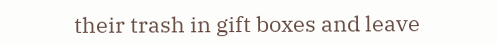their trash in gift boxes and leave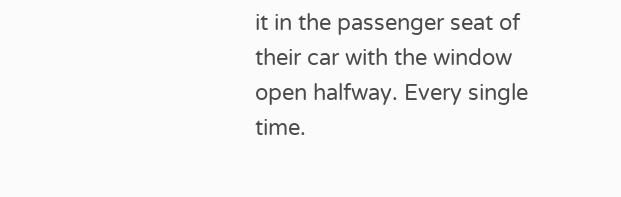it in the passenger seat of their car with the window open halfway. Every single time.